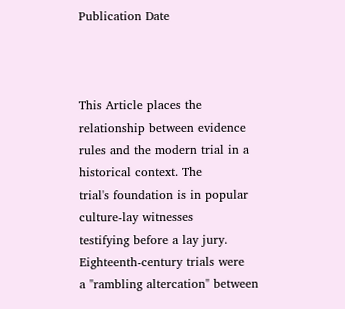Publication Date



This Article places the relationship between evidence
rules and the modern trial in a historical context. The
trial's foundation is in popular culture-lay witnesses
testifying before a lay jury. Eighteenth-century trials were
a "rambling altercation" between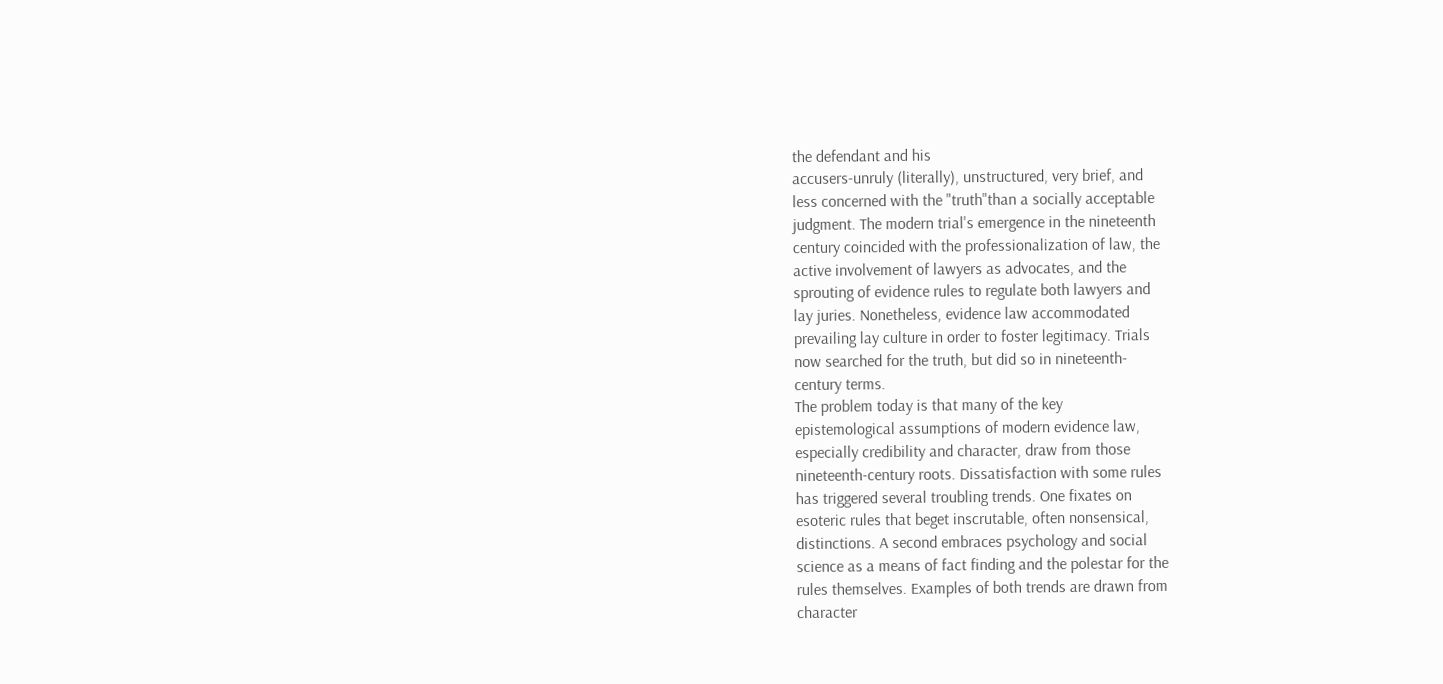the defendant and his
accusers-unruly (literally), unstructured, very brief, and
less concerned with the "truth"than a socially acceptable
judgment. The modern trial's emergence in the nineteenth
century coincided with the professionalization of law, the
active involvement of lawyers as advocates, and the
sprouting of evidence rules to regulate both lawyers and
lay juries. Nonetheless, evidence law accommodated
prevailing lay culture in order to foster legitimacy. Trials
now searched for the truth, but did so in nineteenth-
century terms.
The problem today is that many of the key
epistemological assumptions of modern evidence law,
especially credibility and character, draw from those
nineteenth-century roots. Dissatisfaction with some rules
has triggered several troubling trends. One fixates on
esoteric rules that beget inscrutable, often nonsensical,
distinctions. A second embraces psychology and social
science as a means of fact finding and the polestar for the
rules themselves. Examples of both trends are drawn from
character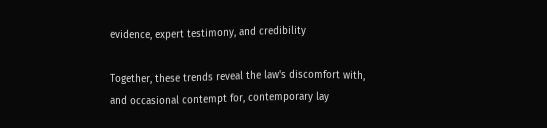evidence, expert testimony, and credibility

Together, these trends reveal the law's discomfort with,
and occasional contempt for, contemporary lay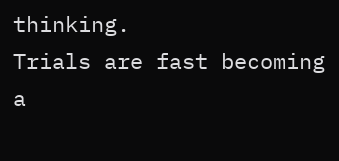thinking.
Trials are fast becoming a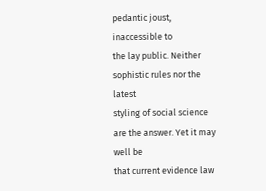pedantic joust, inaccessible to
the lay public. Neither sophistic rules nor the latest
styling of social science are the answer. Yet it may well be
that current evidence law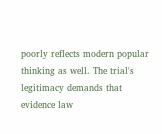poorly reflects modern popular
thinking as well. The trial's legitimacy demands that
evidence law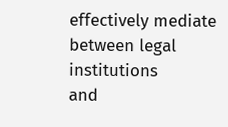effectively mediate between legal institutions
and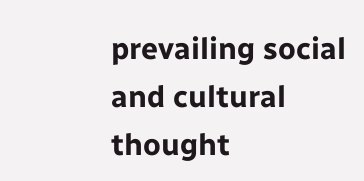prevailing social and cultural thought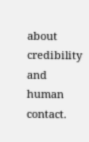about
credibility and human contact.